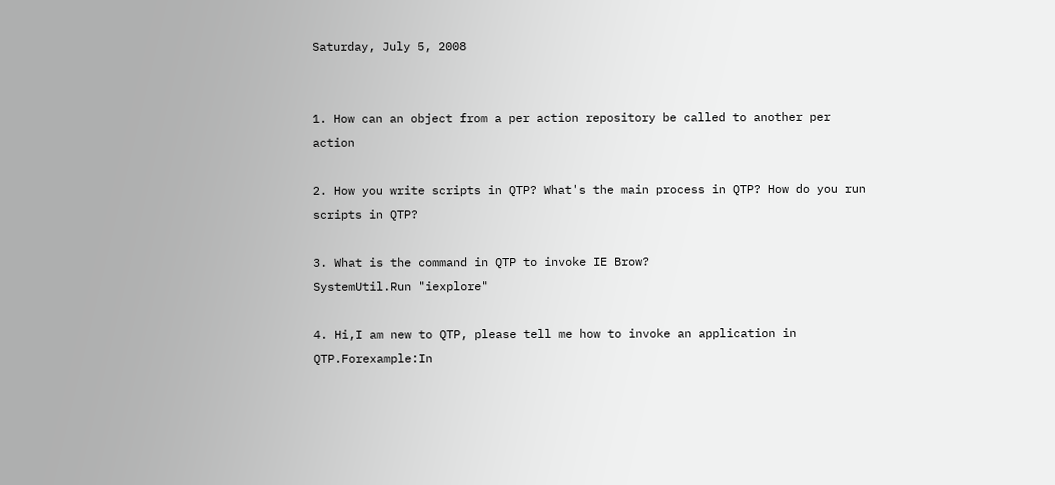Saturday, July 5, 2008


1. How can an object from a per action repository be called to another per action

2. How you write scripts in QTP? What's the main process in QTP? How do you run
scripts in QTP?

3. What is the command in QTP to invoke IE Brow?
SystemUtil.Run "iexplore"

4. Hi,I am new to QTP, please tell me how to invoke an application in QTP.Forexample:In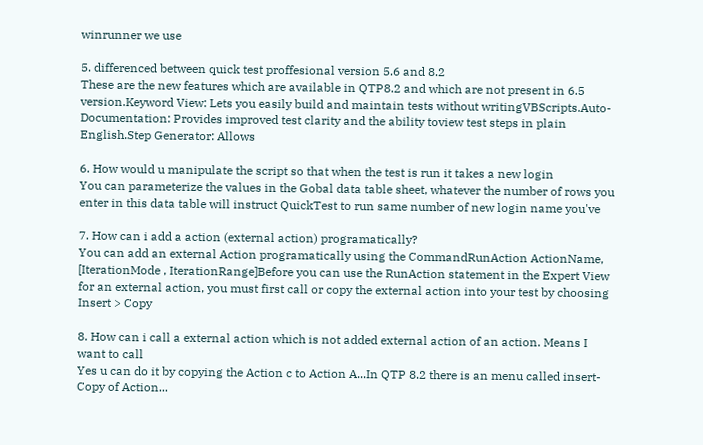winrunner we use

5. differenced between quick test proffesional version 5.6 and 8.2
These are the new features which are available in QTP8.2 and which are not present in 6.5
version.Keyword View: Lets you easily build and maintain tests without writingVBScripts.Auto-
Documentation: Provides improved test clarity and the ability toview test steps in plain
English.Step Generator: Allows

6. How would u manipulate the script so that when the test is run it takes a new login
You can parameterize the values in the Gobal data table sheet, whatever the number of rows you
enter in this data table will instruct QuickTest to run same number of new login name you've

7. How can i add a action (external action) programatically?
You can add an external Action programatically using the CommandRunAction ActionName,
[IterationMode , IterationRange]Before you can use the RunAction statement in the Expert View
for an external action, you must first call or copy the external action into your test by choosing
Insert > Copy

8. How can i call a external action which is not added external action of an action. Means I
want to call
Yes u can do it by copying the Action c to Action A...In QTP 8.2 there is an menu called insert-
Copy of Action...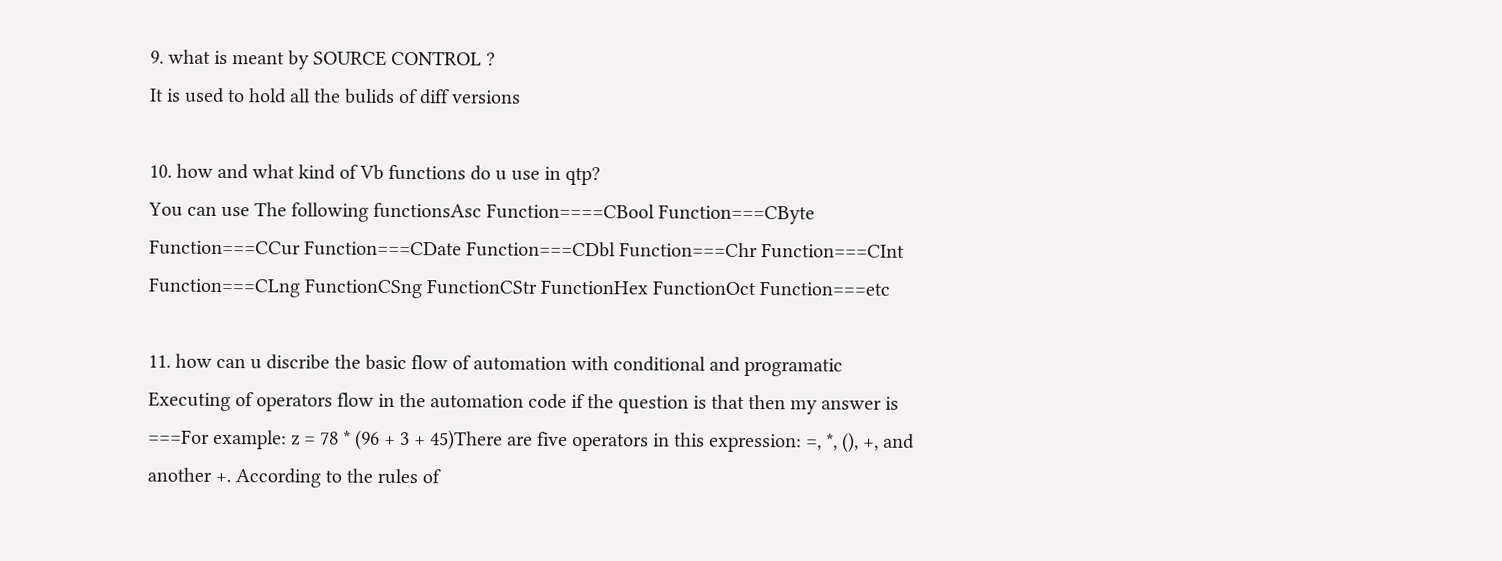9. what is meant by SOURCE CONTROL ?
It is used to hold all the bulids of diff versions

10. how and what kind of Vb functions do u use in qtp?
You can use The following functionsAsc Function====CBool Function===CByte
Function===CCur Function===CDate Function===CDbl Function===Chr Function===CInt
Function===CLng FunctionCSng FunctionCStr FunctionHex FunctionOct Function===etc

11. how can u discribe the basic flow of automation with conditional and programatic
Executing of operators flow in the automation code if the question is that then my answer is
===For example: z = 78 * (96 + 3 + 45)There are five operators in this expression: =, *, (), +, and
another +. According to the rules of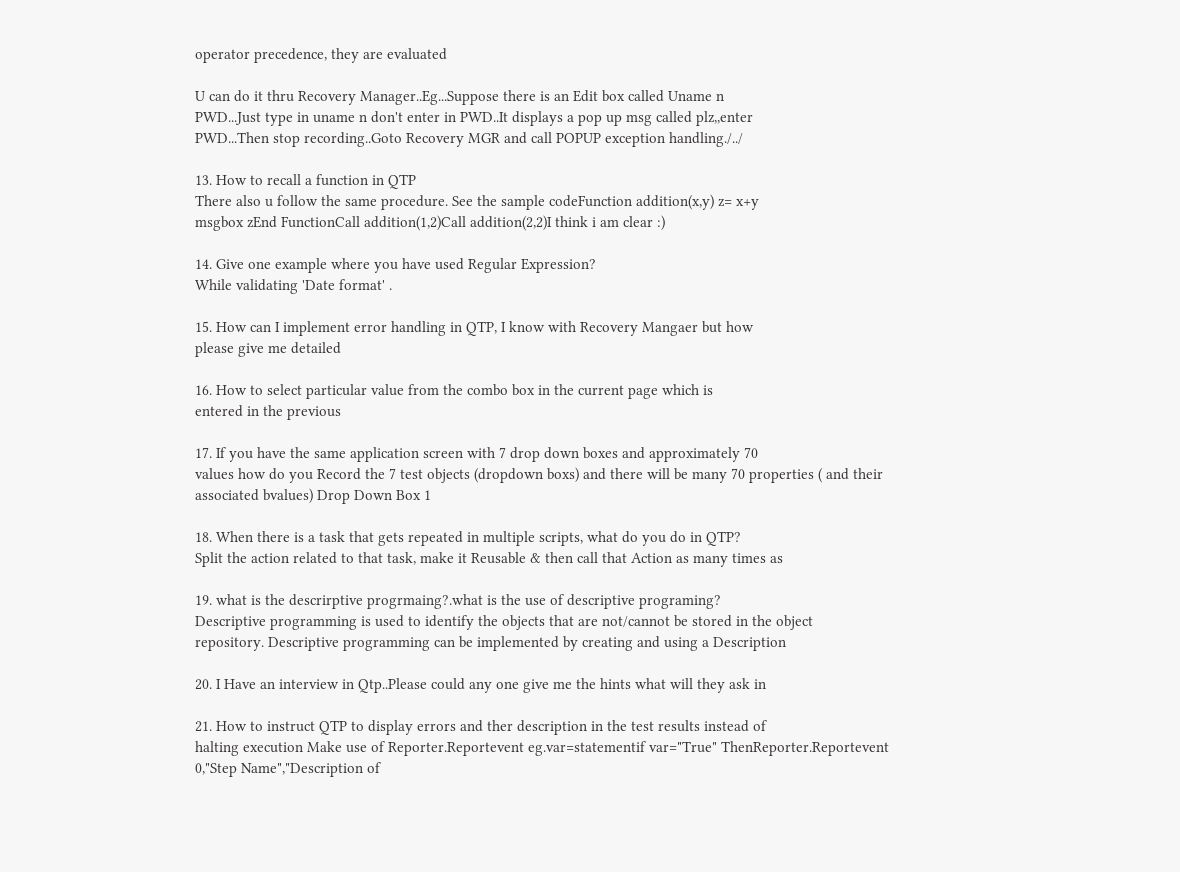operator precedence, they are evaluated

U can do it thru Recovery Manager..Eg...Suppose there is an Edit box called Uname n
PWD...Just type in uname n don't enter in PWD..It displays a pop up msg called plz,,enter
PWD...Then stop recording..Goto Recovery MGR and call POPUP exception handling./../

13. How to recall a function in QTP
There also u follow the same procedure. See the sample codeFunction addition(x,y) z= x+y
msgbox zEnd FunctionCall addition(1,2)Call addition(2,2)I think i am clear :)

14. Give one example where you have used Regular Expression?
While validating 'Date format' .

15. How can I implement error handling in QTP, I know with Recovery Mangaer but how
please give me detailed

16. How to select particular value from the combo box in the current page which is
entered in the previous

17. If you have the same application screen with 7 drop down boxes and approximately 70
values how do you Record the 7 test objects (dropdown boxs) and there will be many 70 properties ( and their
associated bvalues) Drop Down Box 1

18. When there is a task that gets repeated in multiple scripts, what do you do in QTP?
Split the action related to that task, make it Reusable & then call that Action as many times as

19. what is the descrirptive progrmaing?.what is the use of descriptive programing?
Descriptive programming is used to identify the objects that are not/cannot be stored in the object
repository. Descriptive programming can be implemented by creating and using a Description

20. I Have an interview in Qtp..Please could any one give me the hints what will they ask in

21. How to instruct QTP to display errors and ther description in the test results instead of
halting execution Make use of Reporter.Reportevent eg.var=statementif var="True" ThenReporter.Reportevent
0,"Step Name","Description of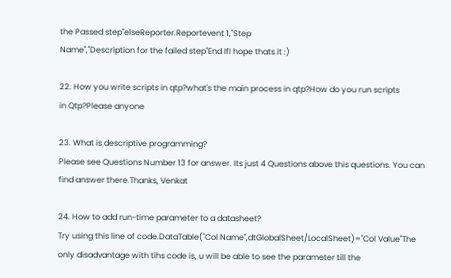the Passed step"elseReporter.Reportevent 1,"Step
Name","Description for the failed step"End IfI hope thats it :)

22. How you write scripts in qtp?what's the main process in qtp?How do you run scripts
in Qtp?Please anyone

23. What is descriptive programming?
Please see Questions Number 13 for answer. Its just 4 Questions above this questions. You can
find answer there.Thanks, Venkat

24. How to add run-time parameter to a datasheet?
Try using this line of code.DataTable("Col Name",dtGlobalSheet/LocalSheet)="Col Value"The
only disadvantage with tihs code is, u will be able to see the parameter till the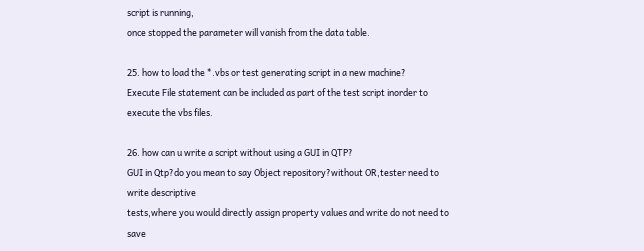script is running,
once stopped the parameter will vanish from the data table.

25. how to load the *.vbs or test generating script in a new machine?
Execute File statement can be included as part of the test script inorder to execute the vbs files.

26. how can u write a script without using a GUI in QTP?
GUI in Qtp?do you mean to say Object repository?without OR,tester need to write descriptive
tests,where you would directly assign property values and write do not need to save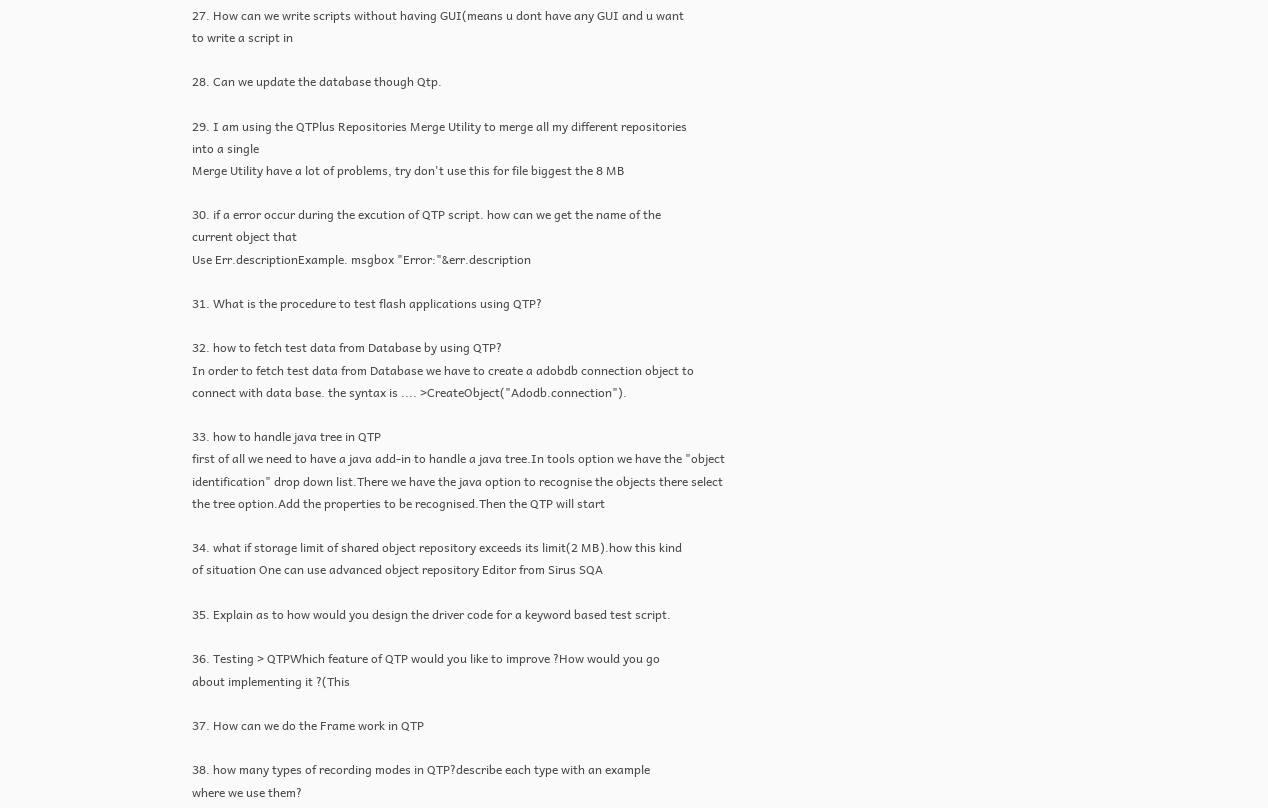27. How can we write scripts without having GUI(means u dont have any GUI and u want
to write a script in

28. Can we update the database though Qtp.

29. I am using the QTPlus Repositories Merge Utility to merge all my different repositories
into a single
Merge Utility have a lot of problems, try don't use this for file biggest the 8 MB

30. if a error occur during the excution of QTP script. how can we get the name of the
current object that
Use Err.descriptionExample. msgbox "Error:"&err.description

31. What is the procedure to test flash applications using QTP?

32. how to fetch test data from Database by using QTP?
In order to fetch test data from Database we have to create a adobdb connection object to
connect with data base. the syntax is .... >CreateObject("Adodb.connection").

33. how to handle java tree in QTP
first of all we need to have a java add-in to handle a java tree.In tools option we have the "object
identification" drop down list.There we have the java option to recognise the objects there select
the tree option.Add the properties to be recognised.Then the QTP will start

34. what if storage limit of shared object repository exceeds its limit(2 MB).how this kind
of situation One can use advanced object repository Editor from Sirus SQA

35. Explain as to how would you design the driver code for a keyword based test script.

36. Testing > QTPWhich feature of QTP would you like to improve ?How would you go
about implementing it ?(This

37. How can we do the Frame work in QTP

38. how many types of recording modes in QTP?describe each type with an example
where we use them?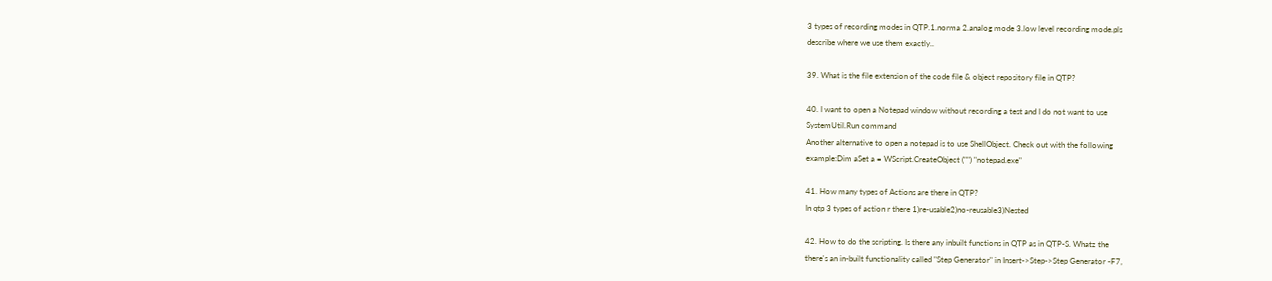3 types of recording modes in QTP.1.norma 2.analog mode 3.low level recording mode.pls
describe where we use them exactly..

39. What is the file extension of the code file & object repository file in QTP?

40. I want to open a Notepad window without recording a test and I do not want to use
SystemUtil.Run command
Another alternative to open a notepad is to use ShellObject. Check out with the following
example:Dim aSet a = WScript.CreateObject ("") "notepad.exe"

41. How many types of Actions are there in QTP?
In qtp 3 types of action r there 1)re-usable2)no-reusable3)Nested

42. How to do the scripting. Is there any inbuilt functions in QTP as in QTP-S. Whatz the
there's an in-built functionality called "Step Generator" in Insert->Step->Step Generator -F7,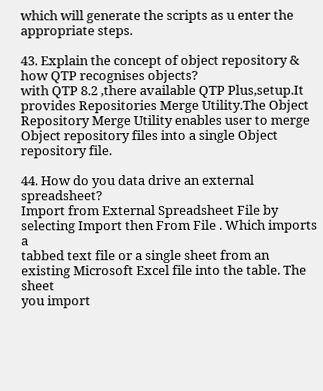which will generate the scripts as u enter the appropriate steps.

43. Explain the concept of object repository & how QTP recognises objects?
with QTP 8.2 ,there available QTP Plus,setup.It provides Repositories Merge Utility.The Object
Repository Merge Utility enables user to merge Object repository files into a single Object
repository file.

44. How do you data drive an external spreadsheet?
Import from External Spreadsheet File by selecting Import then From File . Which imports a
tabbed text file or a single sheet from an existing Microsoft Excel file into the table. The sheet
you import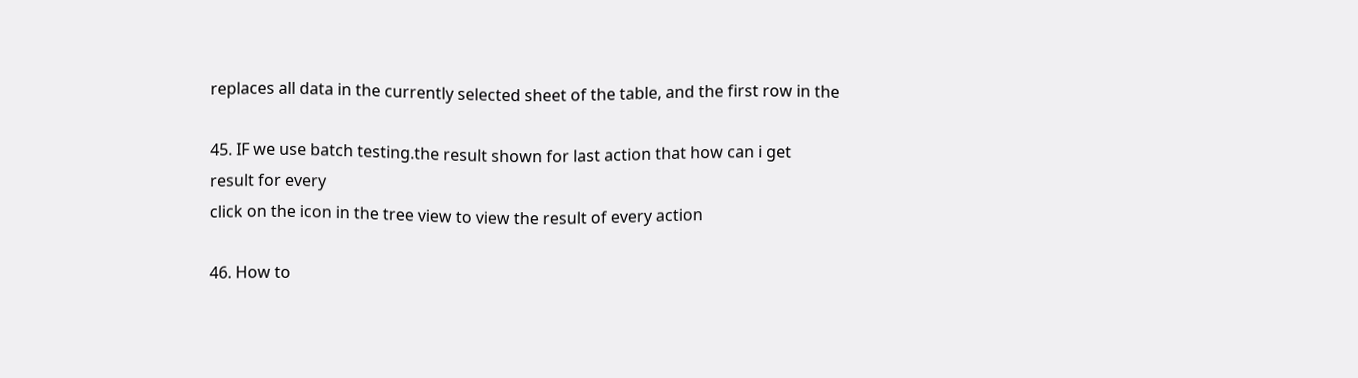replaces all data in the currently selected sheet of the table, and the first row in the

45. IF we use batch testing.the result shown for last action that how can i get
result for every
click on the icon in the tree view to view the result of every action

46. How to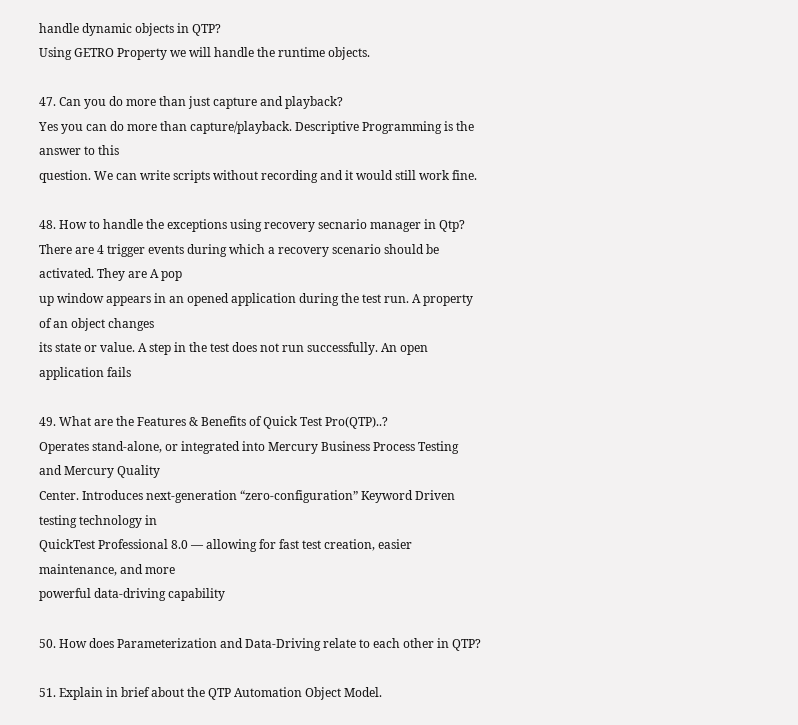handle dynamic objects in QTP?
Using GETRO Property we will handle the runtime objects.

47. Can you do more than just capture and playback?
Yes you can do more than capture/playback. Descriptive Programming is the answer to this
question. We can write scripts without recording and it would still work fine.

48. How to handle the exceptions using recovery secnario manager in Qtp?
There are 4 trigger events during which a recovery scenario should be activated. They are A pop
up window appears in an opened application during the test run. A property of an object changes
its state or value. A step in the test does not run successfully. An open application fails

49. What are the Features & Benefits of Quick Test Pro(QTP)..?
Operates stand-alone, or integrated into Mercury Business Process Testing and Mercury Quality
Center. Introduces next-generation “zero-configuration” Keyword Driven testing technology in
QuickTest Professional 8.0 — allowing for fast test creation, easier maintenance, and more
powerful data-driving capability

50. How does Parameterization and Data-Driving relate to each other in QTP?

51. Explain in brief about the QTP Automation Object Model.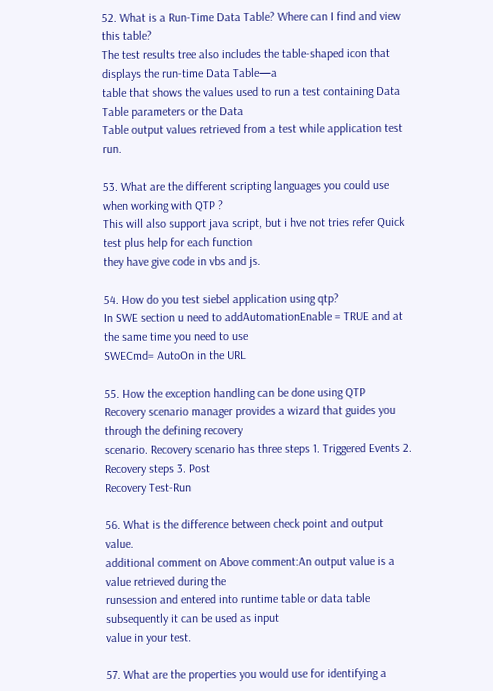52. What is a Run-Time Data Table? Where can I find and view this table?
The test results tree also includes the table-shaped icon that displays the run-time Data Table—a
table that shows the values used to run a test containing Data Table parameters or the Data
Table output values retrieved from a test while application test run.

53. What are the different scripting languages you could use when working with QTP ?
This will also support java script, but i hve not tries refer Quick test plus help for each function
they have give code in vbs and js.

54. How do you test siebel application using qtp?
In SWE section u need to addAutomationEnable = TRUE and at the same time you need to use
SWECmd= AutoOn in the URL

55. How the exception handling can be done using QTP
Recovery scenario manager provides a wizard that guides you through the defining recovery
scenario. Recovery scenario has three steps 1. Triggered Events 2. Recovery steps 3. Post
Recovery Test-Run

56. What is the difference between check point and output value.
additional comment on Above comment:An output value is a value retrieved during the
runsession and entered into runtime table or data table subsequently it can be used as input
value in your test.

57. What are the properties you would use for identifying a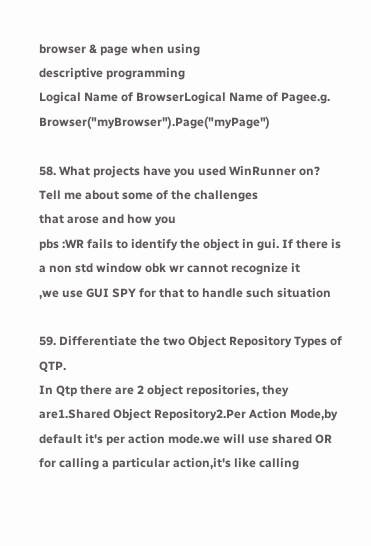browser & page when using
descriptive programming
Logical Name of BrowserLogical Name of Pagee.g. Browser("myBrowser").Page("myPage")

58. What projects have you used WinRunner on? Tell me about some of the challenges
that arose and how you
pbs :WR fails to identify the object in gui. If there is a non std window obk wr cannot recognize it
,we use GUI SPY for that to handle such situation

59. Differentiate the two Object Repository Types of QTP.
In Qtp there are 2 object repositories, they are1.Shared Object Repository2.Per Action Mode,by
default it's per action mode.we will use shared OR for calling a particular action,it's like calling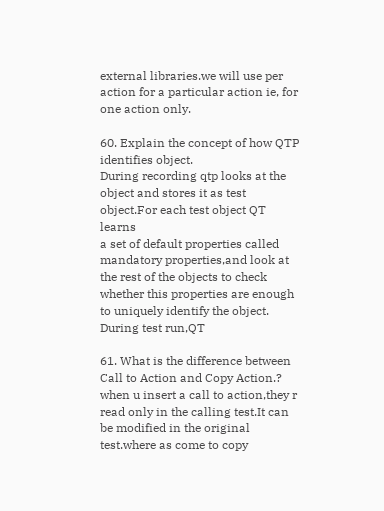external libraries.we will use per action for a particular action ie, for one action only.

60. Explain the concept of how QTP identifies object.
During recording qtp looks at the object and stores it as test object.For each test object QT learns
a set of default properties called mandatory properties,and look at the rest of the objects to check
whether this properties are enough to uniquely identify the object. During test run,QT

61. What is the difference between Call to Action and Copy Action.?
when u insert a call to action,they r read only in the calling test.It can be modified in the original
test.where as come to copy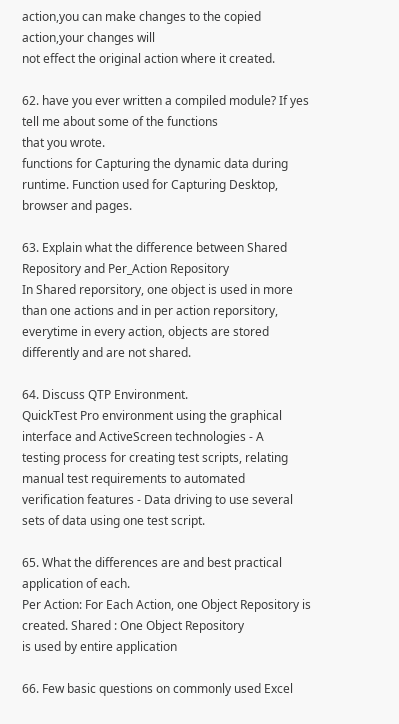action,you can make changes to the copied action,your changes will
not effect the original action where it created.

62. have you ever written a compiled module? If yes tell me about some of the functions
that you wrote.
functions for Capturing the dynamic data during runtime. Function used for Capturing Desktop,
browser and pages.

63. Explain what the difference between Shared Repository and Per_Action Repository
In Shared reporsitory, one object is used in more than one actions and in per action reporsitory,
everytime in every action, objects are stored differently and are not shared.

64. Discuss QTP Environment.
QuickTest Pro environment using the graphical interface and ActiveScreen technologies - A
testing process for creating test scripts, relating manual test requirements to automated
verification features - Data driving to use several sets of data using one test script.

65. What the differences are and best practical application of each.
Per Action: For Each Action, one Object Repository is created. Shared : One Object Repository
is used by entire application

66. Few basic questions on commonly used Excel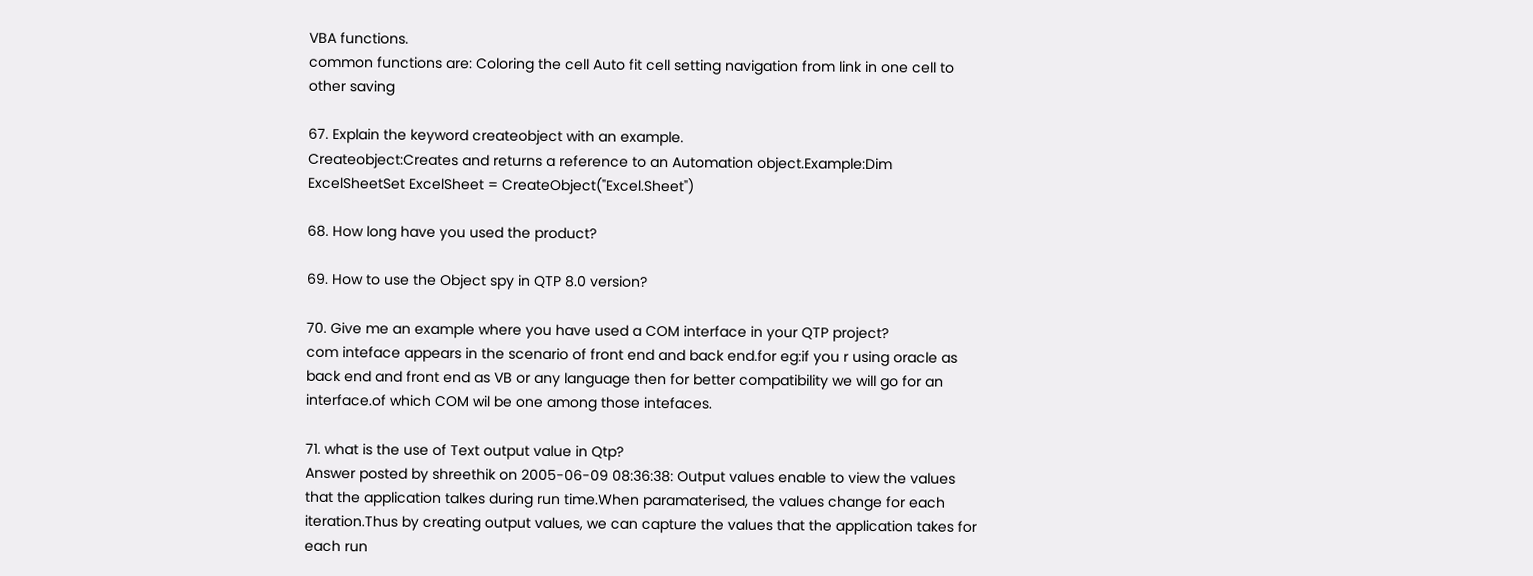VBA functions.
common functions are: Coloring the cell Auto fit cell setting navigation from link in one cell to
other saving

67. Explain the keyword createobject with an example.
Createobject:Creates and returns a reference to an Automation object.Example:Dim
ExcelSheetSet ExcelSheet = CreateObject("Excel.Sheet")

68. How long have you used the product?

69. How to use the Object spy in QTP 8.0 version?

70. Give me an example where you have used a COM interface in your QTP project?
com inteface appears in the scenario of front end and back end.for eg:if you r using oracle as
back end and front end as VB or any language then for better compatibility we will go for an
interface.of which COM wil be one among those intefaces.

71. what is the use of Text output value in Qtp?
Answer posted by shreethik on 2005-06-09 08:36:38: Output values enable to view the values
that the application talkes during run time.When paramaterised, the values change for each
iteration.Thus by creating output values, we can capture the values that the application takes for
each run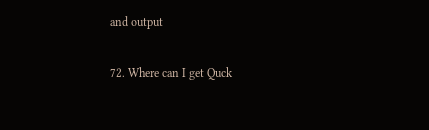and output

72. Where can I get Quck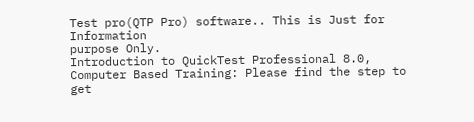Test pro(QTP Pro) software.. This is Just for Information
purpose Only.
Introduction to QuickTest Professional 8.0, Computer Based Training: Please find the step to get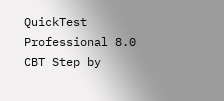QuickTest Professional 8.0 CBT Step by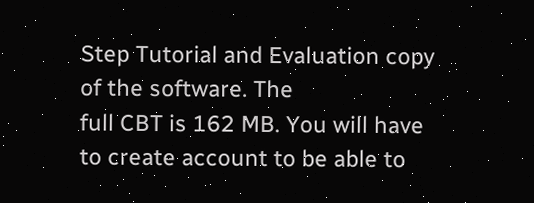Step Tutorial and Evaluation copy of the software. The
full CBT is 162 MB. You will have to create account to be able to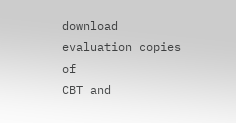download evaluation copies of
CBT and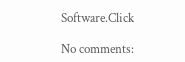Software.Click

No comments: